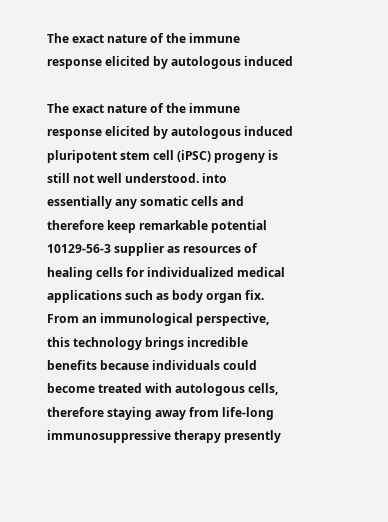The exact nature of the immune response elicited by autologous induced

The exact nature of the immune response elicited by autologous induced pluripotent stem cell (iPSC) progeny is still not well understood. into essentially any somatic cells and therefore keep remarkable potential 10129-56-3 supplier as resources of healing cells for individualized medical applications such as body organ fix. From an immunological perspective, this technology brings incredible benefits because individuals could become treated with autologous cells, therefore staying away from life-long immunosuppressive therapy presently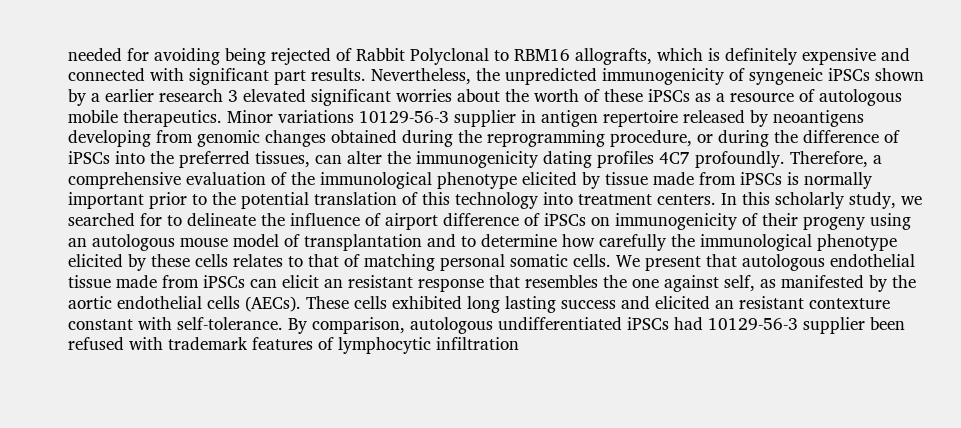needed for avoiding being rejected of Rabbit Polyclonal to RBM16 allografts, which is definitely expensive and connected with significant part results. Nevertheless, the unpredicted immunogenicity of syngeneic iPSCs shown by a earlier research 3 elevated significant worries about the worth of these iPSCs as a resource of autologous mobile therapeutics. Minor variations 10129-56-3 supplier in antigen repertoire released by neoantigens developing from genomic changes obtained during the reprogramming procedure, or during the difference of iPSCs into the preferred tissues, can alter the immunogenicity dating profiles 4C7 profoundly. Therefore, a comprehensive evaluation of the immunological phenotype elicited by tissue made from iPSCs is normally important prior to the potential translation of this technology into treatment centers. In this scholarly study, we searched for to delineate the influence of airport difference of iPSCs on immunogenicity of their progeny using an autologous mouse model of transplantation and to determine how carefully the immunological phenotype elicited by these cells relates to that of matching personal somatic cells. We present that autologous endothelial tissue made from iPSCs can elicit an resistant response that resembles the one against self, as manifested by the aortic endothelial cells (AECs). These cells exhibited long lasting success and elicited an resistant contexture constant with self-tolerance. By comparison, autologous undifferentiated iPSCs had 10129-56-3 supplier been refused with trademark features of lymphocytic infiltration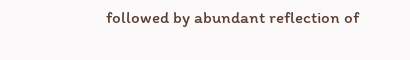followed by abundant reflection of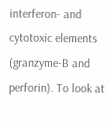interferon- and cytotoxic elements (granzyme-B and perforin). To look at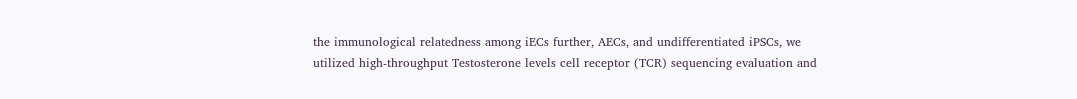the immunological relatedness among iECs further, AECs, and undifferentiated iPSCs, we utilized high-throughput Testosterone levels cell receptor (TCR) sequencing evaluation and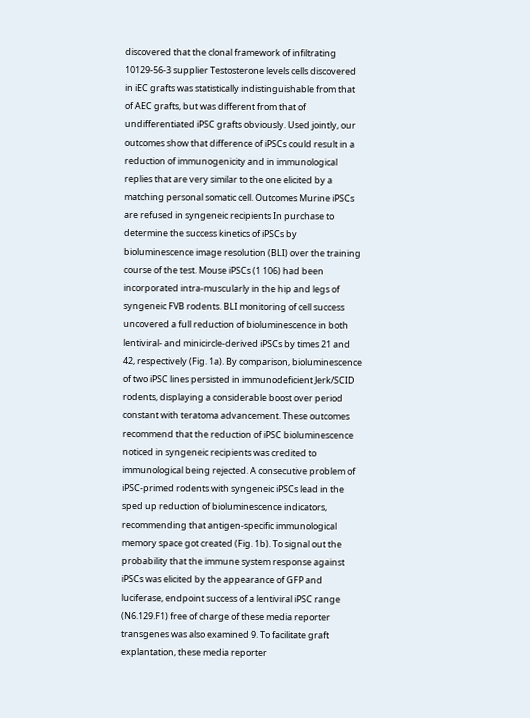discovered that the clonal framework of infiltrating 10129-56-3 supplier Testosterone levels cells discovered in iEC grafts was statistically indistinguishable from that of AEC grafts, but was different from that of undifferentiated iPSC grafts obviously. Used jointly, our outcomes show that difference of iPSCs could result in a reduction of immunogenicity and in immunological replies that are very similar to the one elicited by a matching personal somatic cell. Outcomes Murine iPSCs are refused in syngeneic recipients In purchase to determine the success kinetics of iPSCs by bioluminescence image resolution (BLI) over the training course of the test. Mouse iPSCs (1 106) had been incorporated intra-muscularly in the hip and legs of syngeneic FVB rodents. BLI monitoring of cell success uncovered a full reduction of bioluminescence in both lentiviral- and minicircle-derived iPSCs by times 21 and 42, respectively (Fig. 1a). By comparison, bioluminescence of two iPSC lines persisted in immunodeficient Jerk/SCID rodents, displaying a considerable boost over period constant with teratoma advancement. These outcomes recommend that the reduction of iPSC bioluminescence noticed in syngeneic recipients was credited to immunological being rejected. A consecutive problem of iPSC-primed rodents with syngeneic iPSCs lead in the sped up reduction of bioluminescence indicators, recommending that antigen-specific immunological memory space got created (Fig. 1b). To signal out the probability that the immune system response against iPSCs was elicited by the appearance of GFP and luciferase, endpoint success of a lentiviral iPSC range (N6.129.F1) free of charge of these media reporter transgenes was also examined 9. To facilitate graft explantation, these media reporter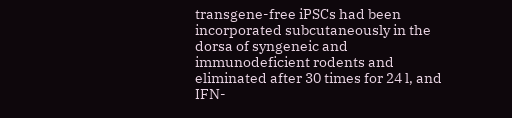transgene-free iPSCs had been incorporated subcutaneously in the dorsa of syngeneic and immunodeficient rodents and eliminated after 30 times for 24 l, and IFN-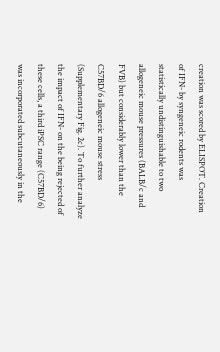creation was scored by ELISPOT. Creation of IFN- by syngeneic rodents was statistically undistinguishable to two allogeneic mouse pressures (BALB/c and FVB) but considerably lower than the C57BD/6 allogeneic mouse stress (Supplementary Fig. 2c). To further analyze the impact of IFN- on the being rejected of these cells, a third iPSC range (C57BD/6) was incorporated subcutaneously in the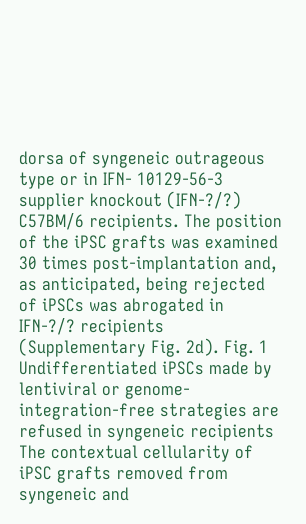dorsa of syngeneic outrageous type or in IFN- 10129-56-3 supplier knockout (IFN-?/?) C57BM/6 recipients. The position of the iPSC grafts was examined 30 times post-implantation and, as anticipated, being rejected of iPSCs was abrogated in IFN-?/? recipients (Supplementary Fig. 2d). Fig. 1 Undifferentiated iPSCs made by lentiviral or genome-integration-free strategies are refused in syngeneic recipients The contextual cellularity of iPSC grafts removed from syngeneic and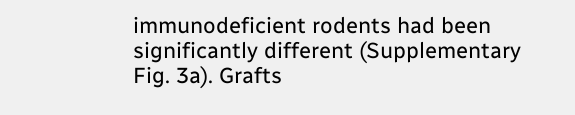immunodeficient rodents had been significantly different (Supplementary Fig. 3a). Grafts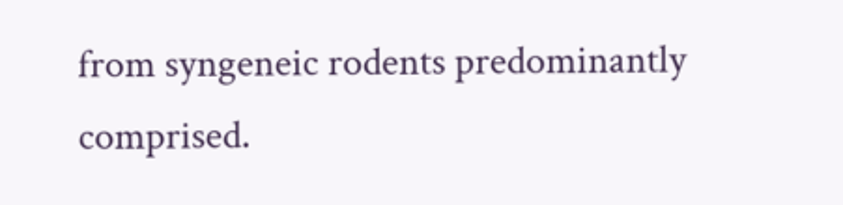from syngeneic rodents predominantly comprised.